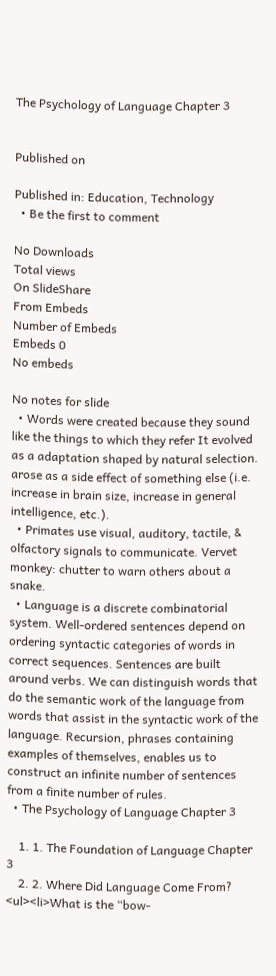The Psychology of Language Chapter 3


Published on

Published in: Education, Technology
  • Be the first to comment

No Downloads
Total views
On SlideShare
From Embeds
Number of Embeds
Embeds 0
No embeds

No notes for slide
  • Words were created because they sound like the things to which they refer It evolved as a adaptation shaped by natural selection. arose as a side effect of something else (i.e. increase in brain size, increase in general intelligence, etc.).
  • Primates use visual, auditory, tactile, & olfactory signals to communicate. Vervet monkey: chutter to warn others about a snake.
  • Language is a discrete combinatorial system. Well-ordered sentences depend on ordering syntactic categories of words in correct sequences. Sentences are built around verbs. We can distinguish words that do the semantic work of the language from words that assist in the syntactic work of the language. Recursion, phrases containing examples of themselves, enables us to construct an infinite number of sentences from a finite number of rules.
  • The Psychology of Language Chapter 3

    1. 1. The Foundation of Language Chapter 3
    2. 2. Where Did Language Come From? <ul><li>What is the “bow-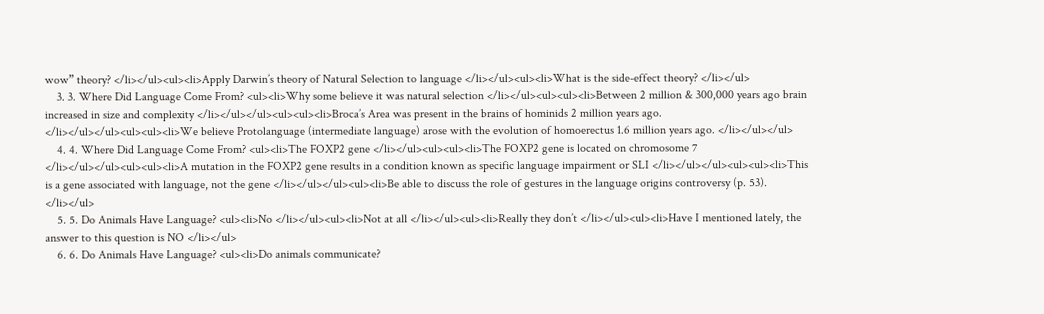wow” theory? </li></ul><ul><li>Apply Darwin’s theory of Natural Selection to language </li></ul><ul><li>What is the side-effect theory? </li></ul>
    3. 3. Where Did Language Come From? <ul><li>Why some believe it was natural selection </li></ul><ul><ul><li>Between 2 million & 300,000 years ago brain increased in size and complexity </li></ul></ul><ul><ul><li>Broca’s Area was present in the brains of hominids 2 million years ago. </li></ul></ul><ul><ul><li>We believe Protolanguage (intermediate language) arose with the evolution of homoerectus 1.6 million years ago. </li></ul></ul>
    4. 4. Where Did Language Come From? <ul><li>The FOXP2 gene </li></ul><ul><ul><li>The FOXP2 gene is located on chromosome 7 </li></ul></ul><ul><ul><li>A mutation in the FOXP2 gene results in a condition known as specific language impairment or SLI </li></ul></ul><ul><ul><li>This is a gene associated with language, not the gene </li></ul></ul><ul><li>Be able to discuss the role of gestures in the language origins controversy (p. 53). </li></ul>
    5. 5. Do Animals Have Language? <ul><li>No </li></ul><ul><li>Not at all </li></ul><ul><li>Really they don’t </li></ul><ul><li>Have I mentioned lately, the answer to this question is NO </li></ul>
    6. 6. Do Animals Have Language? <ul><li>Do animals communicate?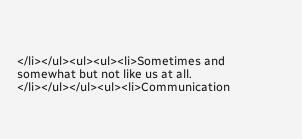</li></ul><ul><ul><li>Sometimes and somewhat but not like us at all. </li></ul></ul><ul><li>Communication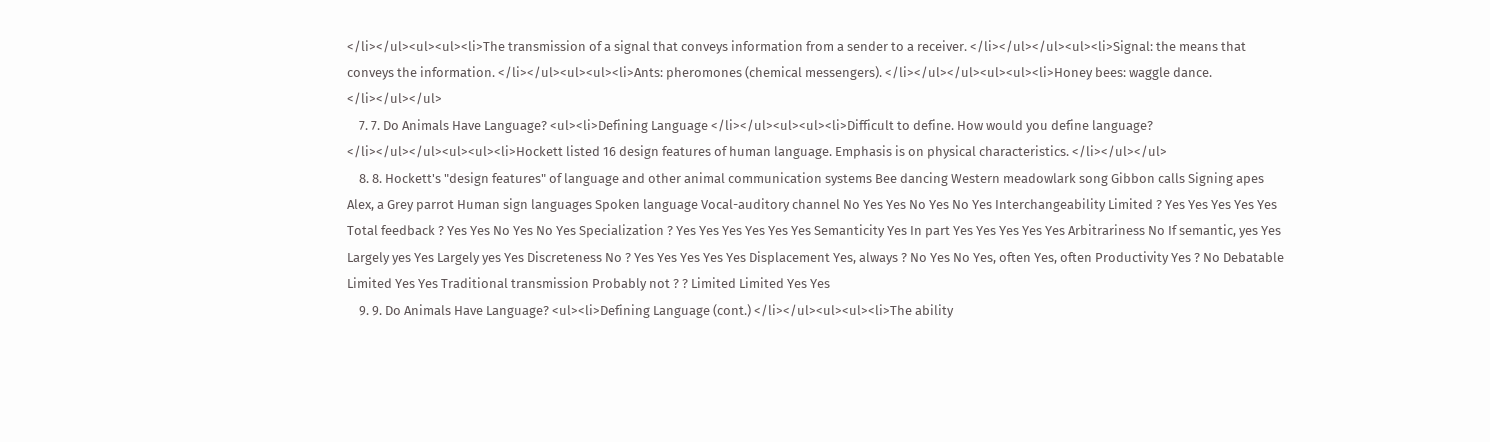</li></ul><ul><ul><li>The transmission of a signal that conveys information from a sender to a receiver. </li></ul></ul><ul><li>Signal: the means that conveys the information. </li></ul><ul><ul><li>Ants: pheromones (chemical messengers). </li></ul></ul><ul><ul><li>Honey bees: waggle dance. </li></ul></ul>
    7. 7. Do Animals Have Language? <ul><li>Defining Language </li></ul><ul><ul><li>Difficult to define. How would you define language? </li></ul></ul><ul><ul><li>Hockett listed 16 design features of human language. Emphasis is on physical characteristics. </li></ul></ul>
    8. 8. Hockett's "design features" of language and other animal communication systems Bee dancing Western meadowlark song Gibbon calls Signing apes Alex, a Grey parrot Human sign languages Spoken language Vocal-auditory channel No Yes Yes No Yes No Yes Interchangeability Limited ? Yes Yes Yes Yes Yes Total feedback ? Yes Yes No Yes No Yes Specialization ? Yes Yes Yes Yes Yes Yes Semanticity Yes In part Yes Yes Yes Yes Yes Arbitrariness No If semantic, yes Yes Largely yes Yes Largely yes Yes Discreteness No ? Yes Yes Yes Yes Yes Displacement Yes, always ? No Yes No Yes, often Yes, often Productivity Yes ? No Debatable Limited Yes Yes Traditional transmission Probably not ? ? Limited Limited Yes Yes
    9. 9. Do Animals Have Language? <ul><li>Defining Language (cont.) </li></ul><ul><ul><li>The ability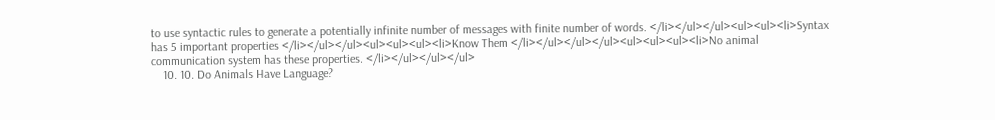to use syntactic rules to generate a potentially infinite number of messages with finite number of words. </li></ul></ul><ul><ul><li>Syntax has 5 important properties </li></ul></ul><ul><ul><ul><li>Know Them </li></ul></ul></ul><ul><ul><ul><li>No animal communication system has these properties. </li></ul></ul></ul>
    10. 10. Do Animals Have Language?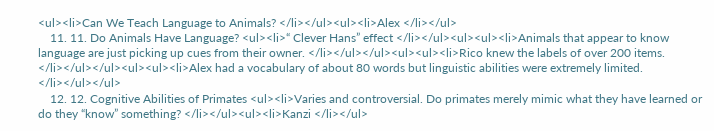<ul><li>Can We Teach Language to Animals? </li></ul><ul><li>Alex </li></ul>
    11. 11. Do Animals Have Language? <ul><li>“ Clever Hans” effect </li></ul><ul><ul><li>Animals that appear to know language are just picking up cues from their owner. </li></ul></ul><ul><ul><li>Rico knew the labels of over 200 items. </li></ul></ul><ul><ul><li>Alex had a vocabulary of about 80 words but linguistic abilities were extremely limited. </li></ul></ul>
    12. 12. Cognitive Abilities of Primates <ul><li>Varies and controversial. Do primates merely mimic what they have learned or do they “know” something? </li></ul><ul><li>Kanzi </li></ul>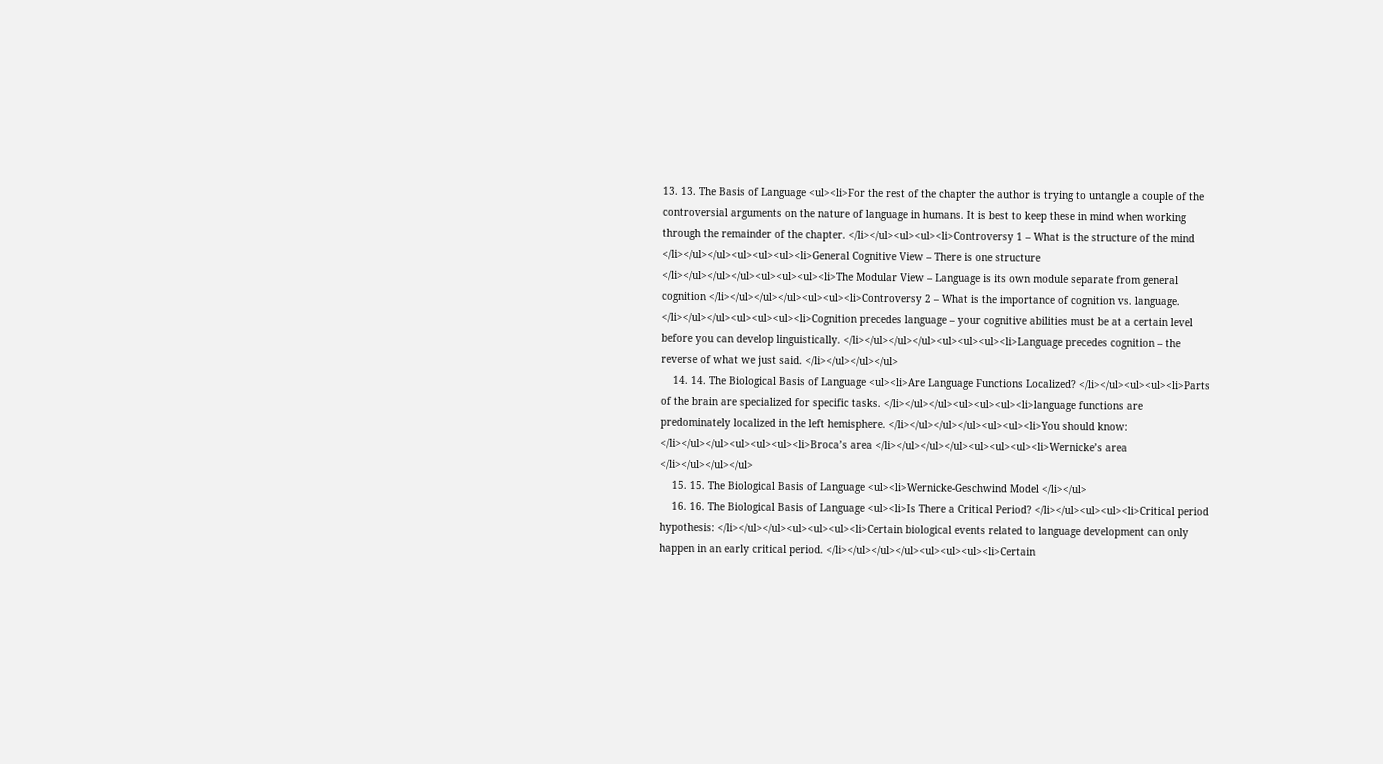13. 13. The Basis of Language <ul><li>For the rest of the chapter the author is trying to untangle a couple of the controversial arguments on the nature of language in humans. It is best to keep these in mind when working through the remainder of the chapter. </li></ul><ul><ul><li>Controversy 1 – What is the structure of the mind </li></ul></ul><ul><ul><ul><li>General Cognitive View – There is one structure </li></ul></ul></ul><ul><ul><ul><li>The Modular View – Language is its own module separate from general cognition </li></ul></ul></ul><ul><ul><li>Controversy 2 – What is the importance of cognition vs. language. </li></ul></ul><ul><ul><ul><li>Cognition precedes language – your cognitive abilities must be at a certain level before you can develop linguistically. </li></ul></ul></ul><ul><ul><ul><li>Language precedes cognition – the reverse of what we just said. </li></ul></ul></ul>
    14. 14. The Biological Basis of Language <ul><li>Are Language Functions Localized? </li></ul><ul><ul><li>Parts of the brain are specialized for specific tasks. </li></ul></ul><ul><ul><ul><li>language functions are predominately localized in the left hemisphere. </li></ul></ul></ul><ul><ul><li>You should know: </li></ul></ul><ul><ul><ul><li>Broca’s area </li></ul></ul></ul><ul><ul><ul><li>Wernicke’s area </li></ul></ul></ul>
    15. 15. The Biological Basis of Language <ul><li>Wernicke-Geschwind Model </li></ul>
    16. 16. The Biological Basis of Language <ul><li>Is There a Critical Period? </li></ul><ul><ul><li>Critical period hypothesis: </li></ul></ul><ul><ul><ul><li>Certain biological events related to language development can only happen in an early critical period. </li></ul></ul></ul><ul><ul><ul><li>Certain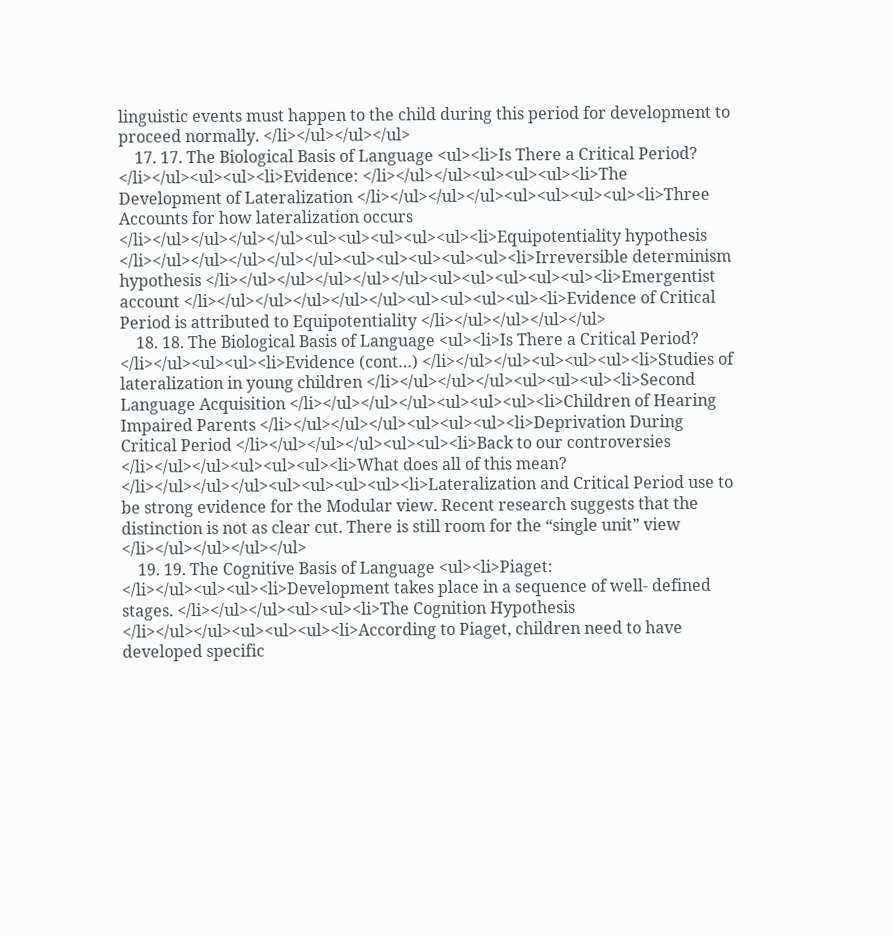linguistic events must happen to the child during this period for development to proceed normally. </li></ul></ul></ul>
    17. 17. The Biological Basis of Language <ul><li>Is There a Critical Period? </li></ul><ul><ul><li>Evidence: </li></ul></ul><ul><ul><ul><li>The Development of Lateralization </li></ul></ul></ul><ul><ul><ul><ul><li>Three Accounts for how lateralization occurs </li></ul></ul></ul></ul><ul><ul><ul><ul><ul><li>Equipotentiality hypothesis </li></ul></ul></ul></ul></ul><ul><ul><ul><ul><ul><li>Irreversible determinism hypothesis </li></ul></ul></ul></ul></ul><ul><ul><ul><ul><ul><li>Emergentist account </li></ul></ul></ul></ul></ul><ul><ul><ul><ul><li>Evidence of Critical Period is attributed to Equipotentiality </li></ul></ul></ul></ul>
    18. 18. The Biological Basis of Language <ul><li>Is There a Critical Period? </li></ul><ul><ul><li>Evidence (cont…) </li></ul></ul><ul><ul><ul><li>Studies of lateralization in young children </li></ul></ul></ul><ul><ul><ul><li>Second Language Acquisition </li></ul></ul></ul><ul><ul><ul><li>Children of Hearing Impaired Parents </li></ul></ul></ul><ul><ul><ul><li>Deprivation During Critical Period </li></ul></ul></ul><ul><ul><li>Back to our controversies </li></ul></ul><ul><ul><ul><li>What does all of this mean? </li></ul></ul></ul><ul><ul><ul><ul><li>Lateralization and Critical Period use to be strong evidence for the Modular view. Recent research suggests that the distinction is not as clear cut. There is still room for the “single unit” view </li></ul></ul></ul></ul>
    19. 19. The Cognitive Basis of Language <ul><li>Piaget: </li></ul><ul><ul><li>Development takes place in a sequence of well- defined stages. </li></ul></ul><ul><ul><li>The Cognition Hypothesis </li></ul></ul><ul><ul><ul><li>According to Piaget, children need to have developed specific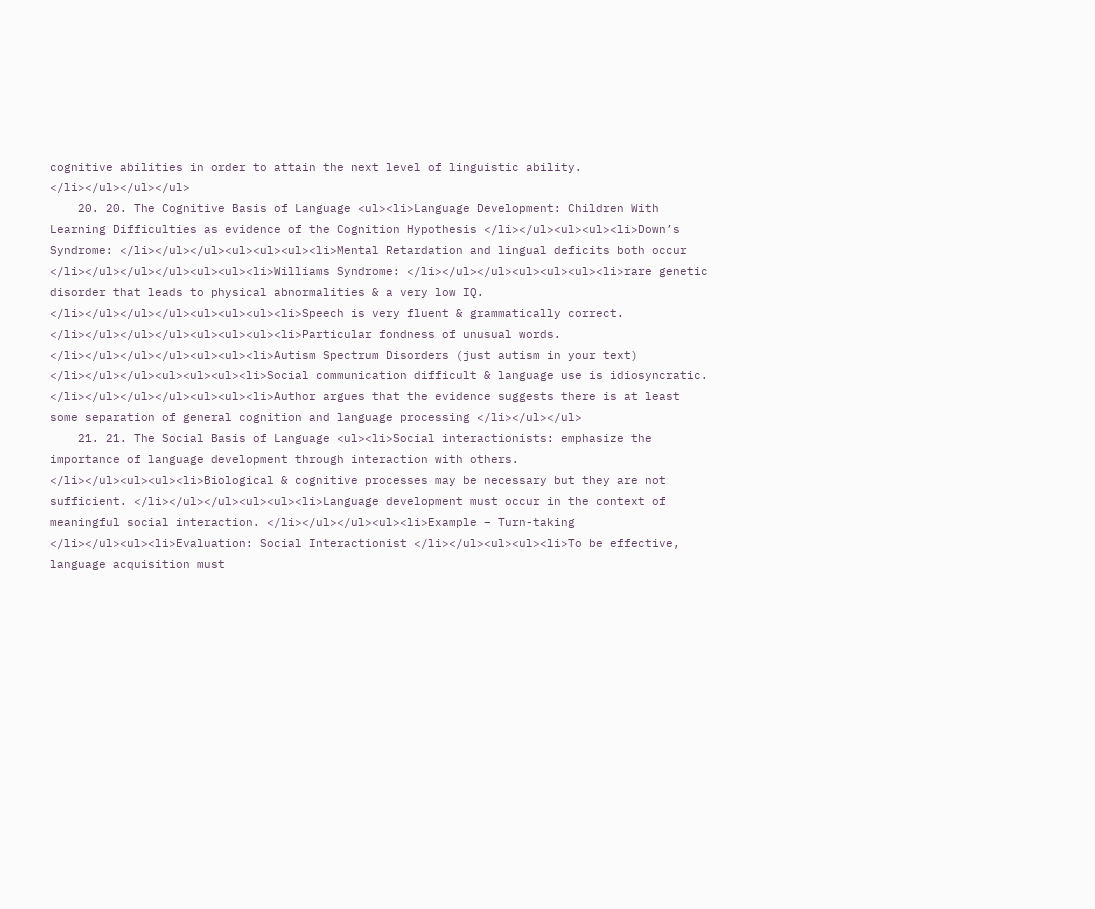cognitive abilities in order to attain the next level of linguistic ability. </li></ul></ul></ul>
    20. 20. The Cognitive Basis of Language <ul><li>Language Development: Children With Learning Difficulties as evidence of the Cognition Hypothesis </li></ul><ul><ul><li>Down’s Syndrome: </li></ul></ul><ul><ul><ul><li>Mental Retardation and lingual deficits both occur </li></ul></ul></ul><ul><ul><li>Williams Syndrome: </li></ul></ul><ul><ul><ul><li>rare genetic disorder that leads to physical abnormalities & a very low IQ. </li></ul></ul></ul><ul><ul><ul><li>Speech is very fluent & grammatically correct. </li></ul></ul></ul><ul><ul><ul><li>Particular fondness of unusual words. </li></ul></ul></ul><ul><ul><li>Autism Spectrum Disorders (just autism in your text) </li></ul></ul><ul><ul><ul><li>Social communication difficult & language use is idiosyncratic. </li></ul></ul></ul><ul><ul><li>Author argues that the evidence suggests there is at least some separation of general cognition and language processing </li></ul></ul>
    21. 21. The Social Basis of Language <ul><li>Social interactionists: emphasize the importance of language development through interaction with others. </li></ul><ul><ul><li>Biological & cognitive processes may be necessary but they are not sufficient. </li></ul></ul><ul><ul><li>Language development must occur in the context of meaningful social interaction. </li></ul></ul><ul><li>Example – Turn-taking </li></ul><ul><li>Evaluation: Social Interactionist </li></ul><ul><ul><li>To be effective, language acquisition must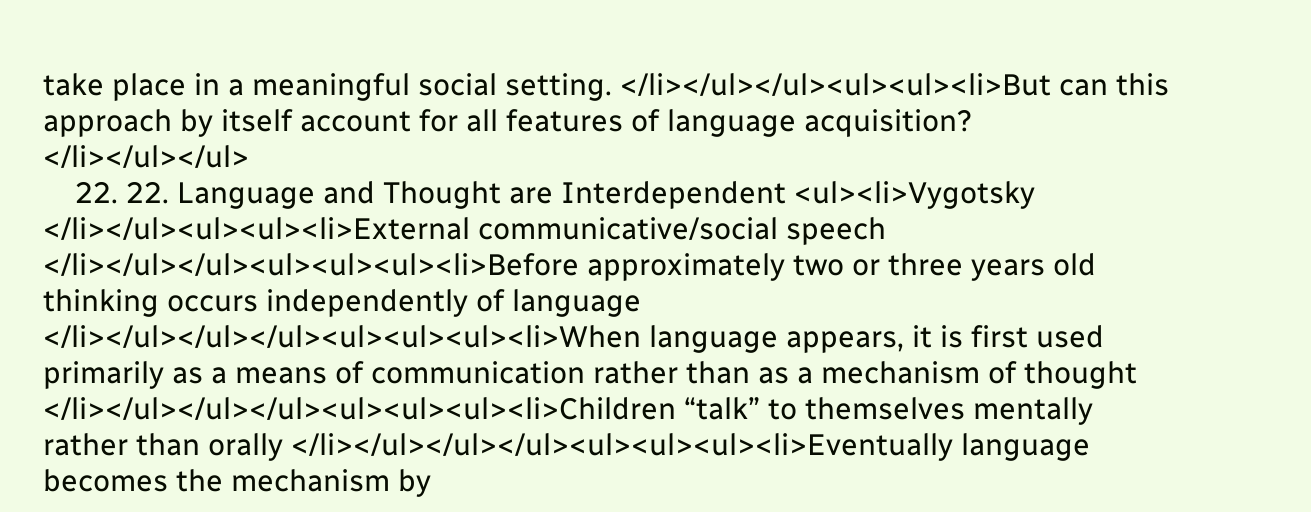take place in a meaningful social setting. </li></ul></ul><ul><ul><li>But can this approach by itself account for all features of language acquisition? </li></ul></ul>
    22. 22. Language and Thought are Interdependent <ul><li>Vygotsky </li></ul><ul><ul><li>External communicative/social speech </li></ul></ul><ul><ul><ul><li>Before approximately two or three years old thinking occurs independently of language </li></ul></ul></ul><ul><ul><ul><li>When language appears, it is first used primarily as a means of communication rather than as a mechanism of thought </li></ul></ul></ul><ul><ul><ul><li>Children “talk” to themselves mentally rather than orally </li></ul></ul></ul><ul><ul><ul><li>Eventually language becomes the mechanism by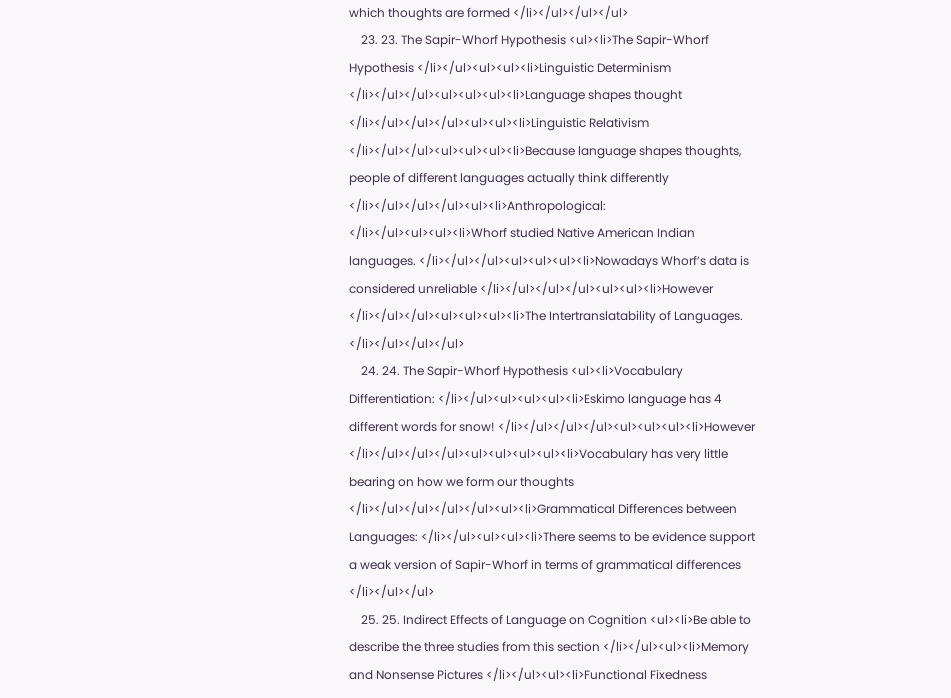which thoughts are formed </li></ul></ul></ul>
    23. 23. The Sapir-Whorf Hypothesis <ul><li>The Sapir-Whorf Hypothesis </li></ul><ul><ul><li>Linguistic Determinism </li></ul></ul><ul><ul><ul><li>Language shapes thought </li></ul></ul></ul><ul><ul><li>Linguistic Relativism </li></ul></ul><ul><ul><ul><li>Because language shapes thoughts, people of different languages actually think differently </li></ul></ul></ul><ul><li>Anthropological: </li></ul><ul><ul><li>Whorf studied Native American Indian languages. </li></ul></ul><ul><ul><ul><li>Nowadays Whorf’s data is considered unreliable </li></ul></ul></ul><ul><ul><li>However </li></ul></ul><ul><ul><ul><li>The Intertranslatability of Languages. </li></ul></ul></ul>
    24. 24. The Sapir-Whorf Hypothesis <ul><li>Vocabulary Differentiation: </li></ul><ul><ul><ul><li>Eskimo language has 4 different words for snow! </li></ul></ul></ul><ul><ul><ul><li>However </li></ul></ul></ul><ul><ul><ul><ul><li>Vocabulary has very little bearing on how we form our thoughts </li></ul></ul></ul></ul><ul><li>Grammatical Differences between Languages: </li></ul><ul><ul><li>There seems to be evidence support a weak version of Sapir-Whorf in terms of grammatical differences </li></ul></ul>
    25. 25. Indirect Effects of Language on Cognition <ul><li>Be able to describe the three studies from this section </li></ul><ul><li>Memory and Nonsense Pictures </li></ul><ul><li>Functional Fixedness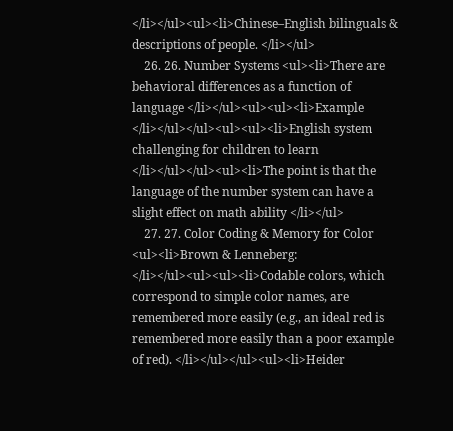</li></ul><ul><li>Chinese–English bilinguals & descriptions of people. </li></ul>
    26. 26. Number Systems <ul><li>There are behavioral differences as a function of language </li></ul><ul><ul><li>Example </li></ul></ul><ul><ul><li>English system challenging for children to learn </li></ul></ul><ul><li>The point is that the language of the number system can have a slight effect on math ability </li></ul>
    27. 27. Color Coding & Memory for Color <ul><li>Brown & Lenneberg: </li></ul><ul><ul><li>Codable colors, which correspond to simple color names, are remembered more easily (e.g., an ideal red is remembered more easily than a poor example of red). </li></ul></ul><ul><li>Heider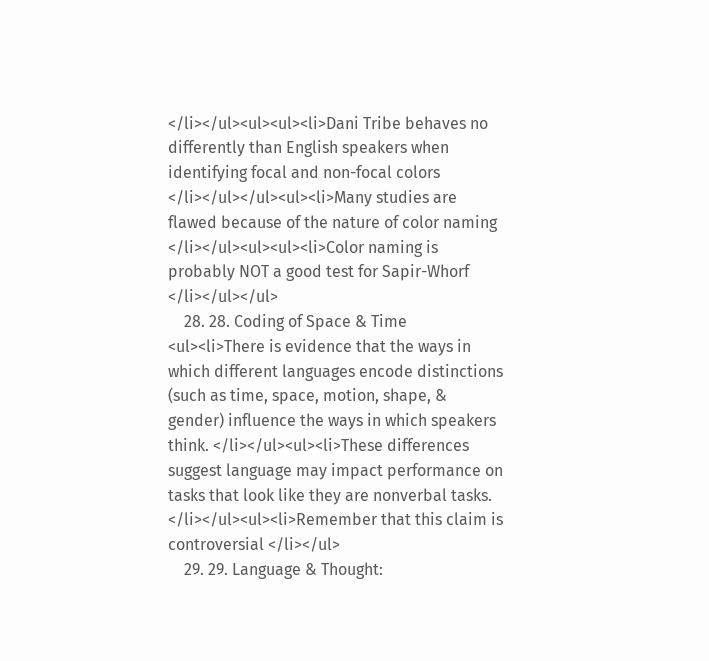</li></ul><ul><ul><li>Dani Tribe behaves no differently than English speakers when identifying focal and non-focal colors </li></ul></ul><ul><li>Many studies are flawed because of the nature of color naming </li></ul><ul><ul><li>Color naming is probably NOT a good test for Sapir-Whorf </li></ul></ul>
    28. 28. Coding of Space & Time <ul><li>There is evidence that the ways in which different languages encode distinctions (such as time, space, motion, shape, & gender) influence the ways in which speakers think. </li></ul><ul><li>These differences suggest language may impact performance on tasks that look like they are nonverbal tasks. </li></ul><ul><li>Remember that this claim is controversial </li></ul>
    29. 29. Language & Thought: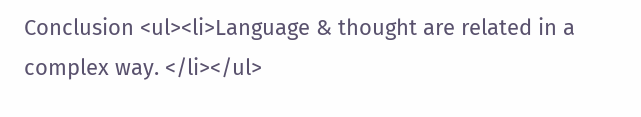Conclusion <ul><li>Language & thought are related in a complex way. </li></ul>